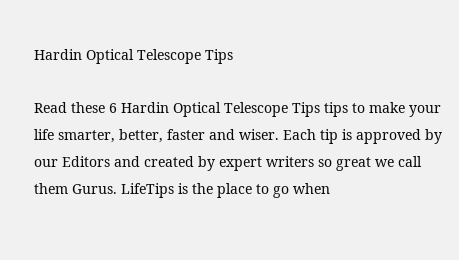Hardin Optical Telescope Tips

Read these 6 Hardin Optical Telescope Tips tips to make your life smarter, better, faster and wiser. Each tip is approved by our Editors and created by expert writers so great we call them Gurus. LifeTips is the place to go when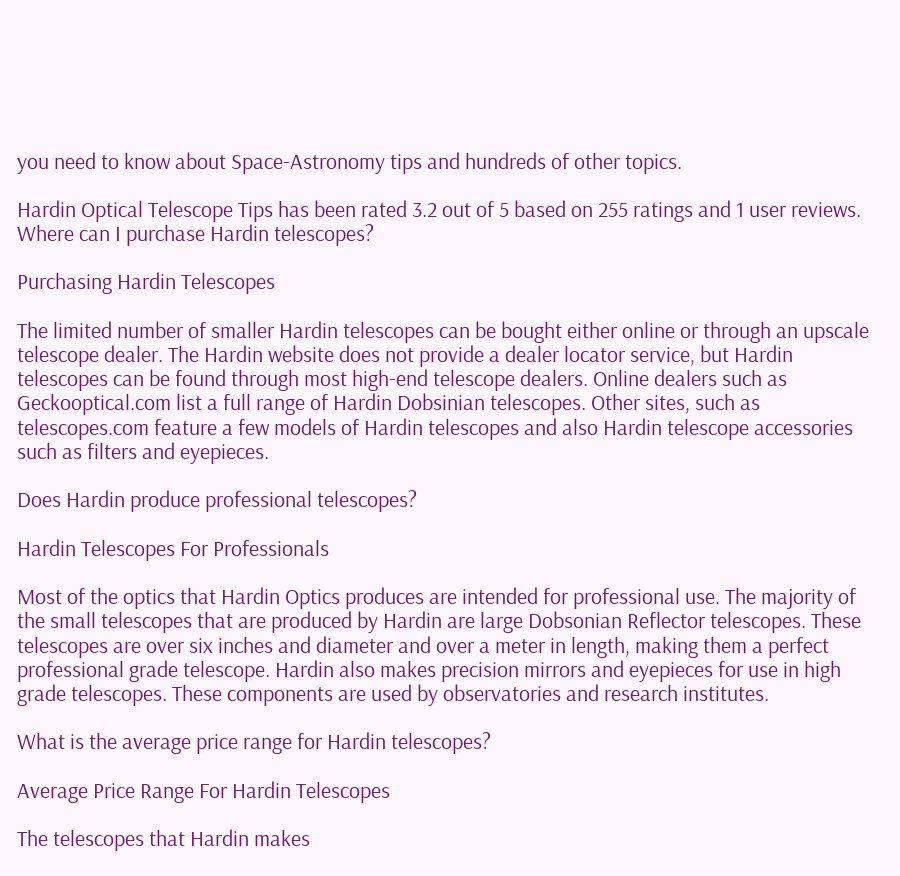you need to know about Space-Astronomy tips and hundreds of other topics.

Hardin Optical Telescope Tips has been rated 3.2 out of 5 based on 255 ratings and 1 user reviews.
Where can I purchase Hardin telescopes?

Purchasing Hardin Telescopes

The limited number of smaller Hardin telescopes can be bought either online or through an upscale telescope dealer. The Hardin website does not provide a dealer locator service, but Hardin telescopes can be found through most high-end telescope dealers. Online dealers such as Geckooptical.com list a full range of Hardin Dobsinian telescopes. Other sites, such as telescopes.com feature a few models of Hardin telescopes and also Hardin telescope accessories such as filters and eyepieces.

Does Hardin produce professional telescopes?

Hardin Telescopes For Professionals

Most of the optics that Hardin Optics produces are intended for professional use. The majority of the small telescopes that are produced by Hardin are large Dobsonian Reflector telescopes. These telescopes are over six inches and diameter and over a meter in length, making them a perfect professional grade telescope. Hardin also makes precision mirrors and eyepieces for use in high grade telescopes. These components are used by observatories and research institutes.

What is the average price range for Hardin telescopes?

Average Price Range For Hardin Telescopes

The telescopes that Hardin makes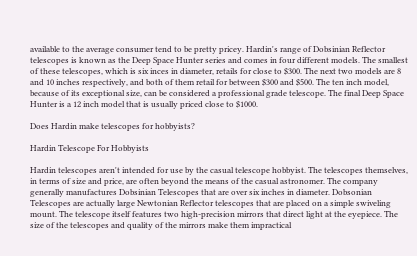available to the average consumer tend to be pretty pricey. Hardin's range of Dobsinian Reflector telescopes is known as the Deep Space Hunter series and comes in four different models. The smallest of these telescopes, which is six inces in diameter, retails for close to $300. The next two models are 8 and 10 inches respectively, and both of them retail for between $300 and $500. The ten inch model, because of its exceptional size, can be considered a professional grade telescope. The final Deep Space Hunter is a 12 inch model that is usually priced close to $1000.

Does Hardin make telescopes for hobbyists?

Hardin Telescope For Hobbyists

Hardin telescopes aren't intended for use by the casual telescope hobbyist. The telescopes themselves, in terms of size and price, are often beyond the means of the casual astronomer. The company generally manufactures Dobsinian Telescopes that are over six inches in diameter. Dobsonian Telescopes are actually large Newtonian Reflector telescopes that are placed on a simple swiveling mount. The telescope itself features two high-precision mirrors that direct light at the eyepiece. The size of the telescopes and quality of the mirrors make them impractical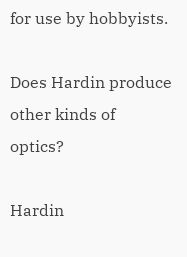for use by hobbyists.

Does Hardin produce other kinds of optics?

Hardin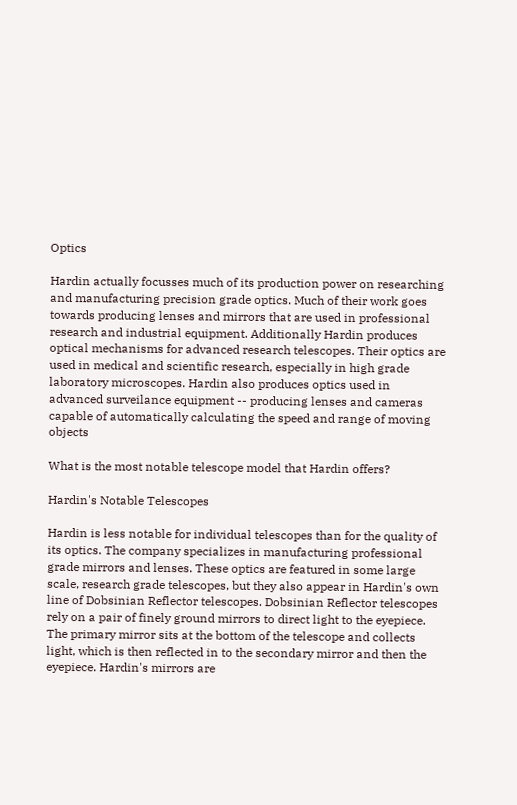Optics

Hardin actually focusses much of its production power on researching and manufacturing precision grade optics. Much of their work goes towards producing lenses and mirrors that are used in professional research and industrial equipment. Additionally Hardin produces optical mechanisms for advanced research telescopes. Their optics are used in medical and scientific research, especially in high grade laboratory microscopes. Hardin also produces optics used in advanced surveilance equipment -- producing lenses and cameras capable of automatically calculating the speed and range of moving objects

What is the most notable telescope model that Hardin offers?

Hardin's Notable Telescopes

Hardin is less notable for individual telescopes than for the quality of its optics. The company specializes in manufacturing professional grade mirrors and lenses. These optics are featured in some large scale, research grade telescopes, but they also appear in Hardin's own line of Dobsinian Reflector telescopes. Dobsinian Reflector telescopes rely on a pair of finely ground mirrors to direct light to the eyepiece. The primary mirror sits at the bottom of the telescope and collects light, which is then reflected in to the secondary mirror and then the eyepiece. Hardin's mirrors are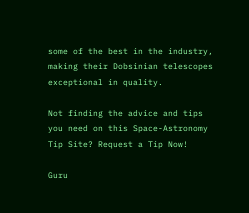some of the best in the industry, making their Dobsinian telescopes exceptional in quality.

Not finding the advice and tips you need on this Space-Astronomy Tip Site? Request a Tip Now!

Guru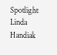Spotlight
Linda Handiak